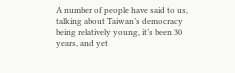A number of people have said to us, talking about Taiwan’s democracy being relatively young, it’s been 30 years, and yet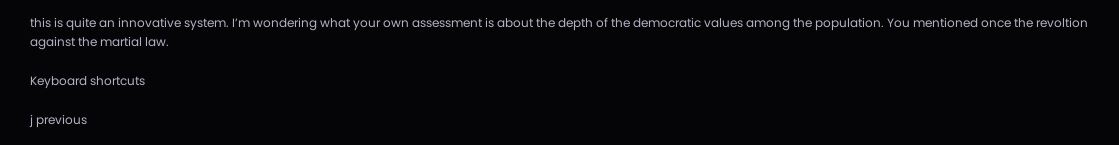this is quite an innovative system. I’m wondering what your own assessment is about the depth of the democratic values among the population. You mentioned once the revoltion against the martial law.

Keyboard shortcuts

j previous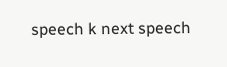speech k next speech